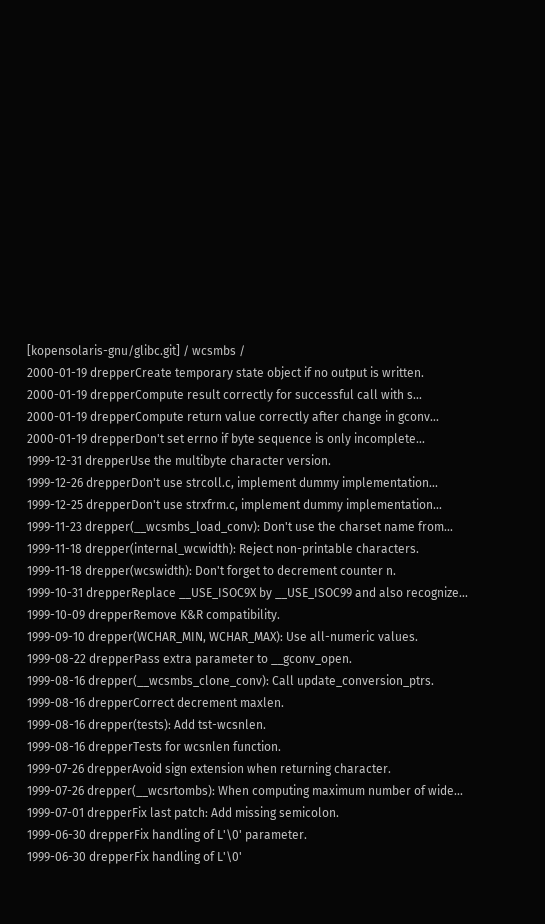[kopensolaris-gnu/glibc.git] / wcsmbs /
2000-01-19 drepperCreate temporary state object if no output is written.
2000-01-19 drepperCompute result correctly for successful call with s...
2000-01-19 drepperCompute return value correctly after change in gconv...
2000-01-19 drepperDon't set errno if byte sequence is only incomplete...
1999-12-31 drepperUse the multibyte character version.
1999-12-26 drepperDon't use strcoll.c, implement dummy implementation...
1999-12-25 drepperDon't use strxfrm.c, implement dummy implementation...
1999-11-23 drepper(__wcsmbs_load_conv): Don't use the charset name from...
1999-11-18 drepper(internal_wcwidth): Reject non-printable characters.
1999-11-18 drepper(wcswidth): Don't forget to decrement counter n.
1999-10-31 drepperReplace __USE_ISOC9X by __USE_ISOC99 and also recognize...
1999-10-09 drepperRemove K&R compatibility.
1999-09-10 drepper(WCHAR_MIN, WCHAR_MAX): Use all-numeric values.
1999-08-22 drepperPass extra parameter to __gconv_open.
1999-08-16 drepper(__wcsmbs_clone_conv): Call update_conversion_ptrs.
1999-08-16 drepperCorrect decrement maxlen.
1999-08-16 drepper(tests): Add tst-wcsnlen.
1999-08-16 drepperTests for wcsnlen function.
1999-07-26 drepperAvoid sign extension when returning character.
1999-07-26 drepper(__wcsrtombs): When computing maximum number of wide...
1999-07-01 drepperFix last patch: Add missing semicolon.
1999-06-30 drepperFix handling of L'\0' parameter.
1999-06-30 drepperFix handling of L'\0'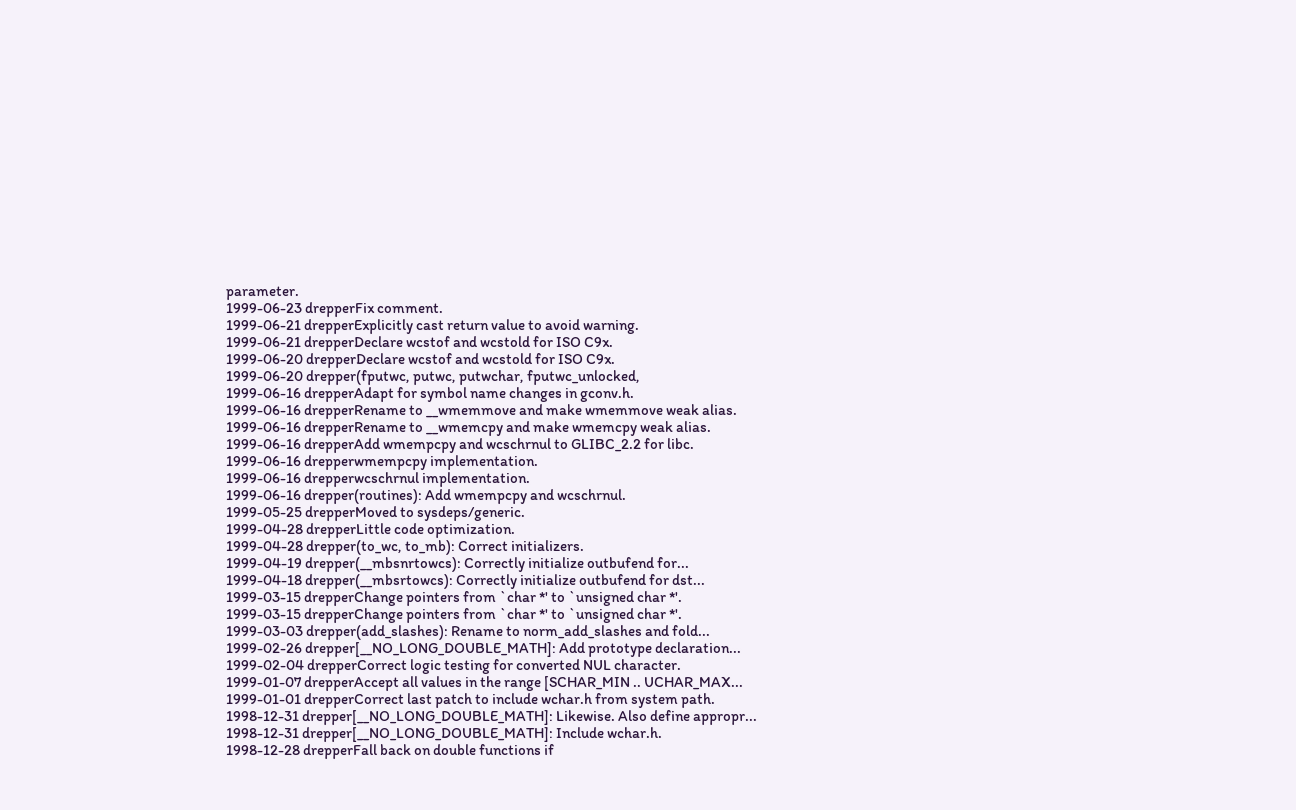parameter.
1999-06-23 drepperFix comment.
1999-06-21 drepperExplicitly cast return value to avoid warning.
1999-06-21 drepperDeclare wcstof and wcstold for ISO C9x.
1999-06-20 drepperDeclare wcstof and wcstold for ISO C9x.
1999-06-20 drepper(fputwc, putwc, putwchar, fputwc_unlocked,
1999-06-16 drepperAdapt for symbol name changes in gconv.h.
1999-06-16 drepperRename to __wmemmove and make wmemmove weak alias.
1999-06-16 drepperRename to __wmemcpy and make wmemcpy weak alias.
1999-06-16 drepperAdd wmempcpy and wcschrnul to GLIBC_2.2 for libc.
1999-06-16 drepperwmempcpy implementation.
1999-06-16 drepperwcschrnul implementation.
1999-06-16 drepper(routines): Add wmempcpy and wcschrnul.
1999-05-25 drepperMoved to sysdeps/generic.
1999-04-28 drepperLittle code optimization.
1999-04-28 drepper(to_wc, to_mb): Correct initializers.
1999-04-19 drepper(__mbsnrtowcs): Correctly initialize outbufend for...
1999-04-18 drepper(__mbsrtowcs): Correctly initialize outbufend for dst...
1999-03-15 drepperChange pointers from `char *' to `unsigned char *'.
1999-03-15 drepperChange pointers from `char *' to `unsigned char *'.
1999-03-03 drepper(add_slashes): Rename to norm_add_slashes and fold...
1999-02-26 drepper[__NO_LONG_DOUBLE_MATH]: Add prototype declaration...
1999-02-04 drepperCorrect logic testing for converted NUL character.
1999-01-07 drepperAccept all values in the range [SCHAR_MIN .. UCHAR_MAX...
1999-01-01 drepperCorrect last patch to include wchar.h from system path.
1998-12-31 drepper[__NO_LONG_DOUBLE_MATH]: Likewise. Also define appropr...
1998-12-31 drepper[__NO_LONG_DOUBLE_MATH]: Include wchar.h.
1998-12-28 drepperFall back on double functions if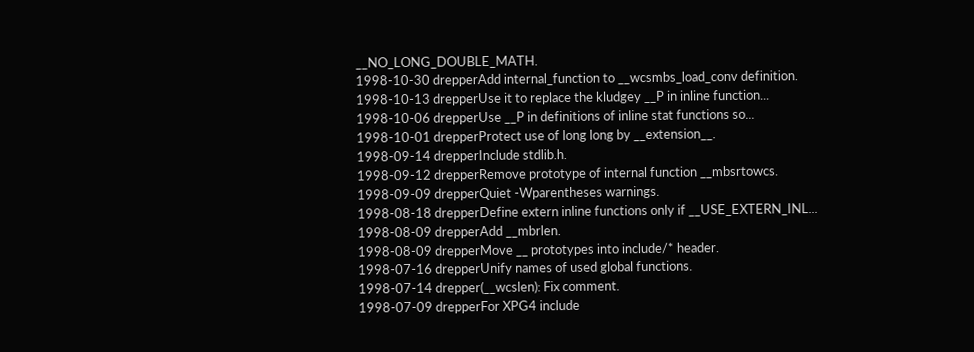__NO_LONG_DOUBLE_MATH.
1998-10-30 drepperAdd internal_function to __wcsmbs_load_conv definition.
1998-10-13 drepperUse it to replace the kludgey __P in inline function...
1998-10-06 drepperUse __P in definitions of inline stat functions so...
1998-10-01 drepperProtect use of long long by __extension__.
1998-09-14 drepperInclude stdlib.h.
1998-09-12 drepperRemove prototype of internal function __mbsrtowcs.
1998-09-09 drepperQuiet -Wparentheses warnings.
1998-08-18 drepperDefine extern inline functions only if __USE_EXTERN_INL...
1998-08-09 drepperAdd __mbrlen.
1998-08-09 drepperMove __ prototypes into include/* header.
1998-07-16 drepperUnify names of used global functions.
1998-07-14 drepper(__wcslen): Fix comment.
1998-07-09 drepperFor XPG4 include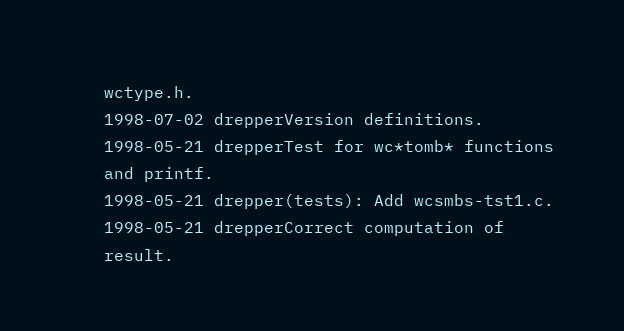wctype.h.
1998-07-02 drepperVersion definitions.
1998-05-21 drepperTest for wc*tomb* functions and printf.
1998-05-21 drepper(tests): Add wcsmbs-tst1.c.
1998-05-21 drepperCorrect computation of result.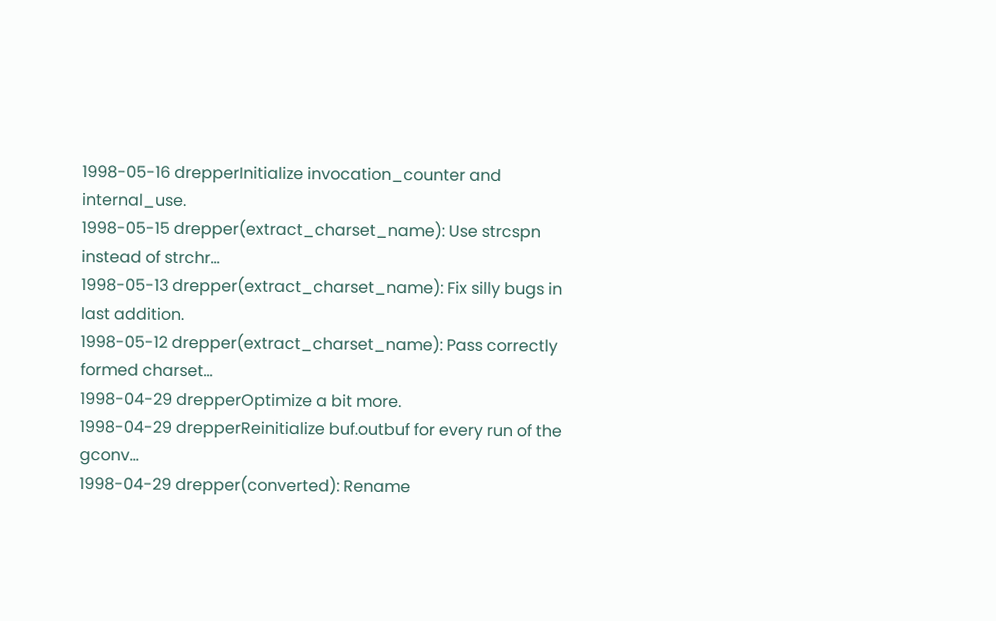1998-05-16 drepperInitialize invocation_counter and internal_use.
1998-05-15 drepper(extract_charset_name): Use strcspn instead of strchr...
1998-05-13 drepper(extract_charset_name): Fix silly bugs in last addition.
1998-05-12 drepper(extract_charset_name): Pass correctly formed charset...
1998-04-29 drepperOptimize a bit more.
1998-04-29 drepperReinitialize buf.outbuf for every run of the gconv...
1998-04-29 drepper(converted): Rename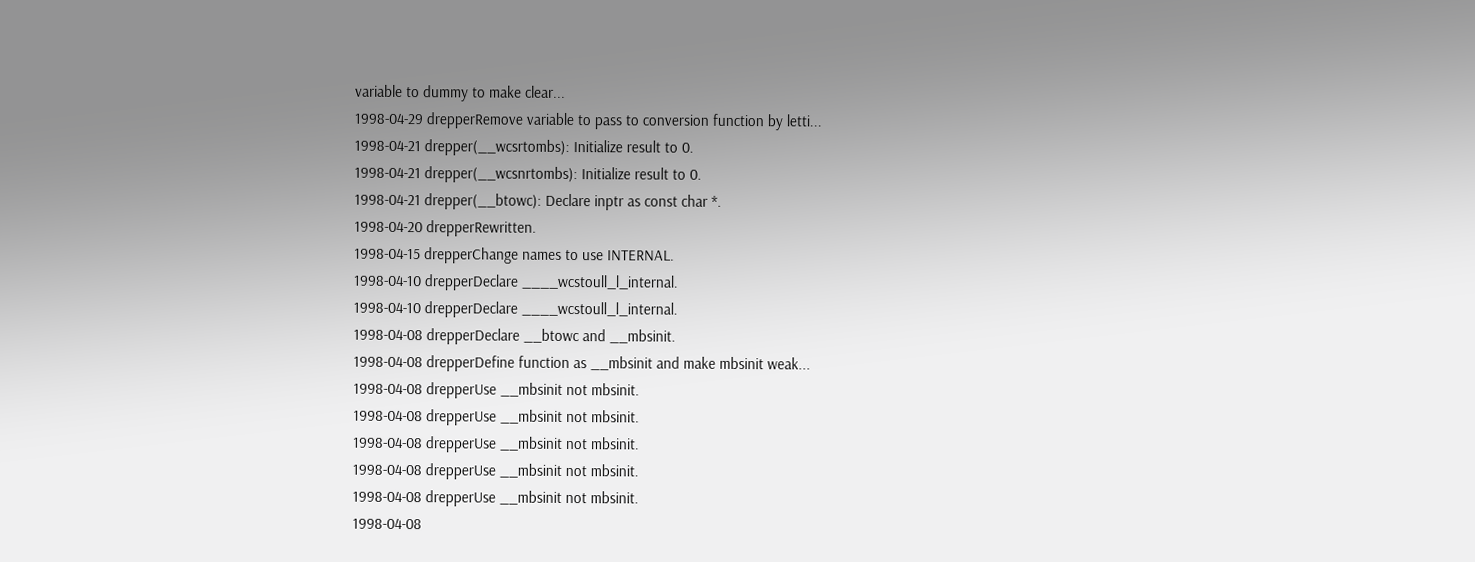variable to dummy to make clear...
1998-04-29 drepperRemove variable to pass to conversion function by letti...
1998-04-21 drepper(__wcsrtombs): Initialize result to 0.
1998-04-21 drepper(__wcsnrtombs): Initialize result to 0.
1998-04-21 drepper(__btowc): Declare inptr as const char *.
1998-04-20 drepperRewritten.
1998-04-15 drepperChange names to use INTERNAL.
1998-04-10 drepperDeclare ____wcstoull_l_internal.
1998-04-10 drepperDeclare ____wcstoull_l_internal.
1998-04-08 drepperDeclare __btowc and __mbsinit.
1998-04-08 drepperDefine function as __mbsinit and make mbsinit weak...
1998-04-08 drepperUse __mbsinit not mbsinit.
1998-04-08 drepperUse __mbsinit not mbsinit.
1998-04-08 drepperUse __mbsinit not mbsinit.
1998-04-08 drepperUse __mbsinit not mbsinit.
1998-04-08 drepperUse __mbsinit not mbsinit.
1998-04-08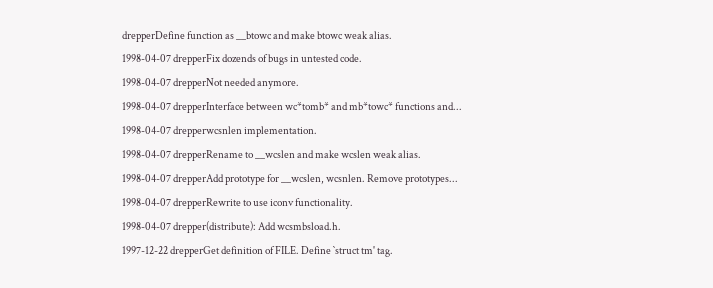drepperDefine function as __btowc and make btowc weak alias.
1998-04-07 drepperFix dozends of bugs in untested code.
1998-04-07 drepperNot needed anymore.
1998-04-07 drepperInterface between wc*tomb* and mb*towc* functions and...
1998-04-07 drepperwcsnlen implementation.
1998-04-07 drepperRename to __wcslen and make wcslen weak alias.
1998-04-07 drepperAdd prototype for __wcslen, wcsnlen. Remove prototypes...
1998-04-07 drepperRewrite to use iconv functionality.
1998-04-07 drepper(distribute): Add wcsmbsload.h.
1997-12-22 drepperGet definition of FILE. Define `struct tm' tag.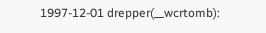1997-12-01 drepper(__wcrtomb):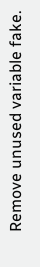Remove unused variable fake.